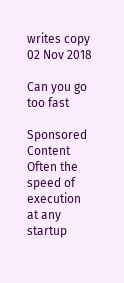writes copy 02 Nov 2018

Can you go too fast

Sponsored Content
Often the speed of execution at any startup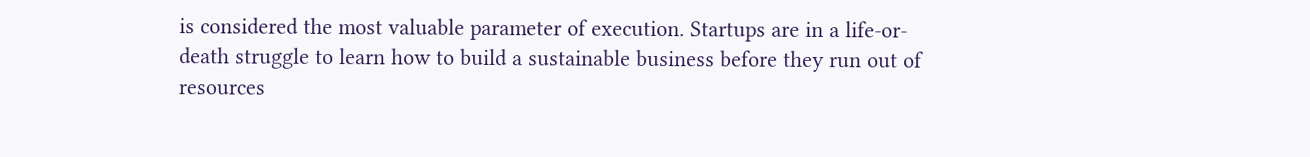is considered the most valuable parameter of execution. Startups are in a life-or-death struggle to learn how to build a sustainable business before they run out of resources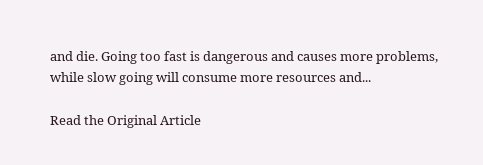and die. Going too fast is dangerous and causes more problems, while slow going will consume more resources and...

Read the Original Article